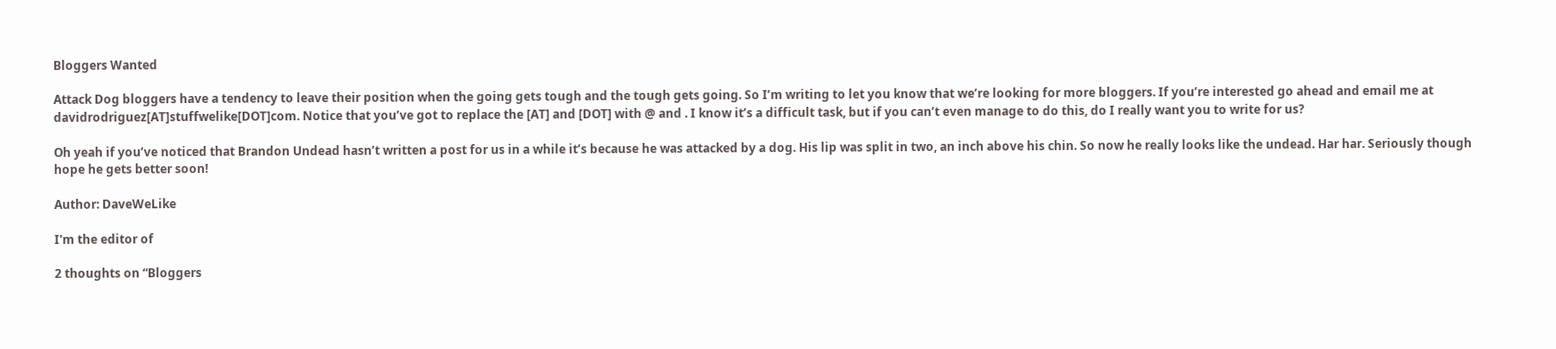Bloggers Wanted

Attack Dog bloggers have a tendency to leave their position when the going gets tough and the tough gets going. So I’m writing to let you know that we’re looking for more bloggers. If you’re interested go ahead and email me at davidrodriguez[AT]stuffwelike[DOT]com. Notice that you’ve got to replace the [AT] and [DOT] with @ and . I know it’s a difficult task, but if you can’t even manage to do this, do I really want you to write for us?

Oh yeah if you’ve noticed that Brandon Undead hasn’t written a post for us in a while it’s because he was attacked by a dog. His lip was split in two, an inch above his chin. So now he really looks like the undead. Har har. Seriously though hope he gets better soon!

Author: DaveWeLike

I'm the editor of

2 thoughts on “Bloggers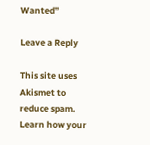Wanted”

Leave a Reply

This site uses Akismet to reduce spam. Learn how your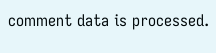comment data is processed.